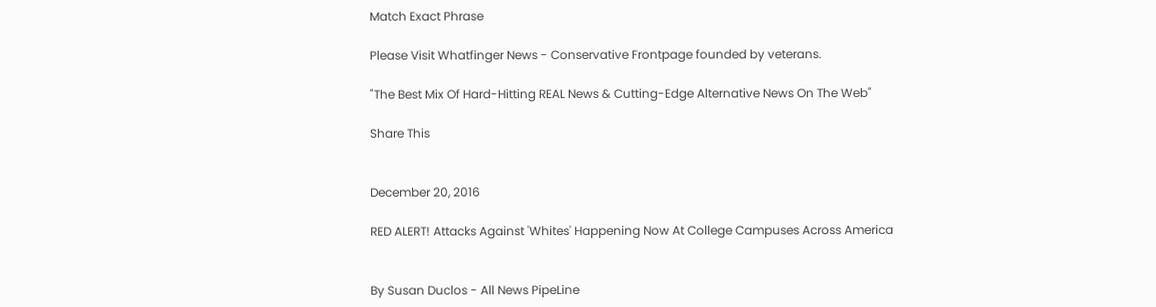Match Exact Phrase

Please Visit Whatfinger News - Conservative Frontpage founded by veterans.

"The Best Mix Of Hard-Hitting REAL News & Cutting-Edge Alternative News On The Web"

Share This


December 20, 2016

RED ALERT! Attacks Against 'Whites' Happening Now At College Campuses Across America


By Susan Duclos - All News PipeLine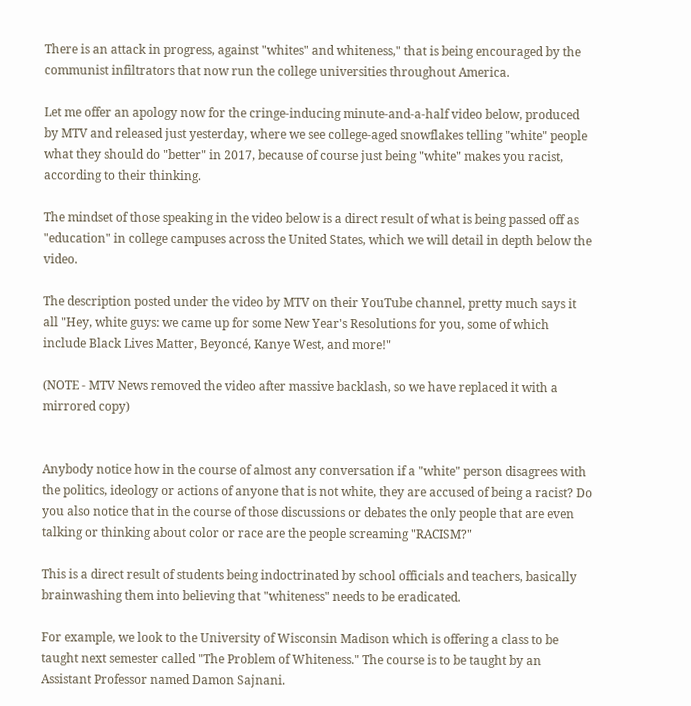There is an attack in progress, against "whites" and whiteness," that is being encouraged by the communist infiltrators that now run the college universities throughout America.

Let me offer an apology now for the cringe-inducing minute-and-a-half video below, produced by MTV and released just yesterday, where we see college-aged snowflakes telling "white" people what they should do "better" in 2017, because of course just being "white" makes you racist, according to their thinking.

The mindset of those speaking in the video below is a direct result of what is being passed off as "education" in college campuses across the United States, which we will detail in depth below the video.

The description posted under the video by MTV on their YouTube channel, pretty much says it all "Hey, white guys: we came up for some New Year's Resolutions for you, some of which include Black Lives Matter, Beyoncé, Kanye West, and more!"

(NOTE - MTV News removed the video after massive backlash, so we have replaced it with a mirrored copy)


Anybody notice how in the course of almost any conversation if a "white" person disagrees with the politics, ideology or actions of anyone that is not white, they are accused of being a racist? Do you also notice that in the course of those discussions or debates the only people that are even talking or thinking about color or race are the people screaming "RACISM?"

This is a direct result of students being indoctrinated by school officials and teachers, basically brainwashing them into believing that "whiteness" needs to be eradicated.

For example, we look to the University of Wisconsin Madison which is offering a class to be taught next semester called "The Problem of Whiteness." The course is to be taught by an Assistant Professor named Damon Sajnani.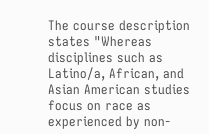The course description states "Whereas disciplines such as Latino/a, African, and Asian American studies focus on race as experienced by non-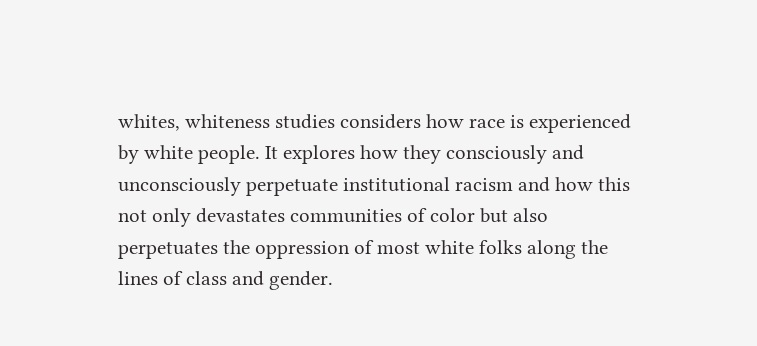whites, whiteness studies considers how race is experienced by white people. It explores how they consciously and unconsciously perpetuate institutional racism and how this not only devastates communities of color but also perpetuates the oppression of most white folks along the lines of class and gender.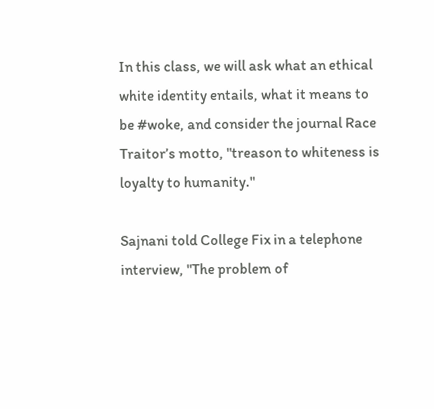In this class, we will ask what an ethical white identity entails, what it means to be #woke, and consider the journal Race Traitor’s motto, "treason to whiteness is loyalty to humanity."

Sajnani told College Fix in a telephone interview, "The problem of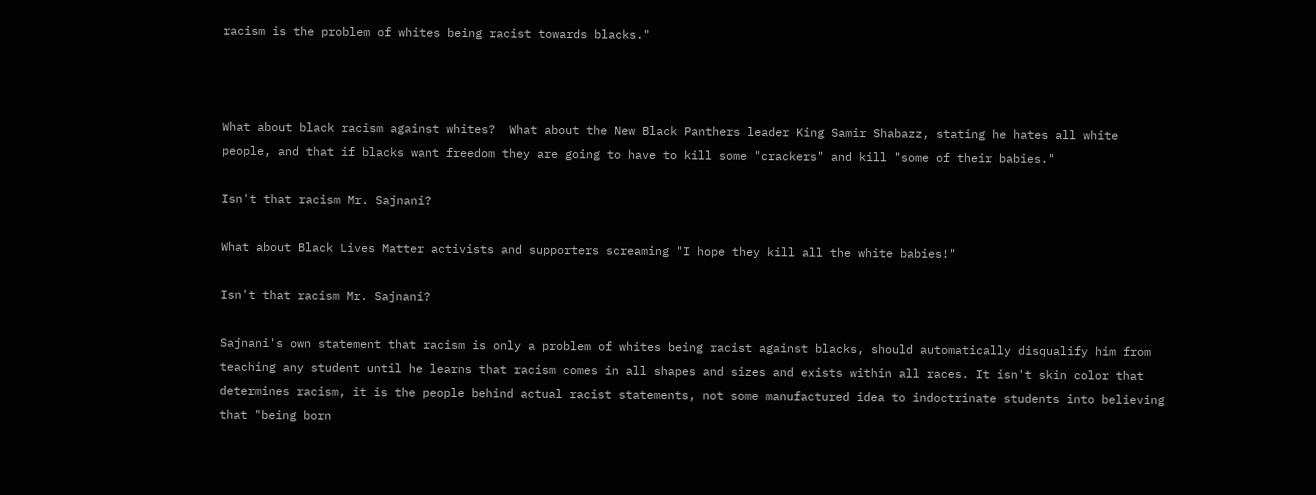racism is the problem of whites being racist towards blacks."



What about black racism against whites?  What about the New Black Panthers leader King Samir Shabazz, stating he hates all white people, and that if blacks want freedom they are going to have to kill some "crackers" and kill "some of their babies."

Isn't that racism Mr. Sajnani?

What about Black Lives Matter activists and supporters screaming "I hope they kill all the white babies!"

Isn't that racism Mr. Sajnani?

Sajnani's own statement that racism is only a problem of whites being racist against blacks, should automatically disqualify him from teaching any student until he learns that racism comes in all shapes and sizes and exists within all races. It isn't skin color that determines racism, it is the people behind actual racist statements, not some manufactured idea to indoctrinate students into believing that "being born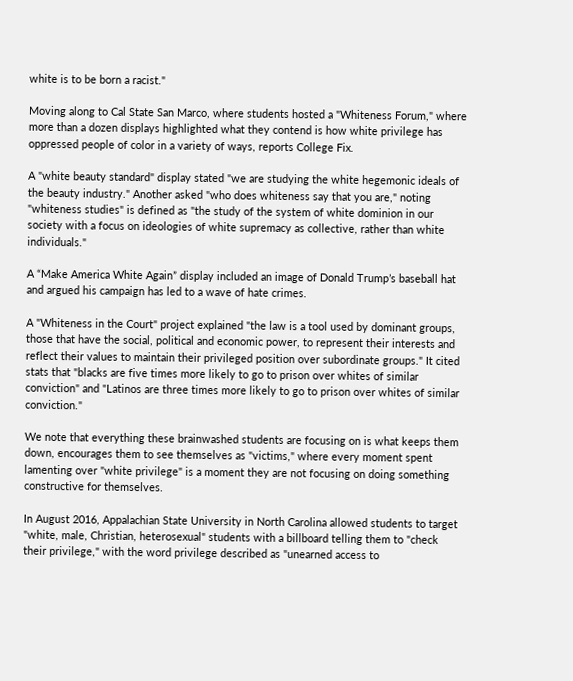white is to be born a racist."

Moving along to Cal State San Marco, where students hosted a "Whiteness Forum," where more than a dozen displays highlighted what they contend is how white privilege has oppressed people of color in a variety of ways, reports College Fix.

A "white beauty standard" display stated "we are studying the white hegemonic ideals of the beauty industry." Another asked "who does whiteness say that you are," noting "whiteness studies" is defined as "the study of the system of white dominion in our society with a focus on ideologies of white supremacy as collective, rather than white individuals."

A “Make America White Again” display included an image of Donald Trump’s baseball hat and argued his campaign has led to a wave of hate crimes.

A "Whiteness in the Court" project explained "the law is a tool used by dominant groups, those that have the social, political and economic power, to represent their interests and reflect their values to maintain their privileged position over subordinate groups." It cited stats that "blacks are five times more likely to go to prison over whites of similar conviction" and "Latinos are three times more likely to go to prison over whites of similar conviction."

We note that everything these brainwashed students are focusing on is what keeps them down, encourages them to see themselves as "victims," where every moment spent lamenting over "white privilege" is a moment they are not focusing on doing something constructive for themselves.

In August 2016, Appalachian State University in North Carolina allowed students to target "white, male, Christian, heterosexual" students with a billboard telling them to "check their privilege," with the word privilege described as "unearned access to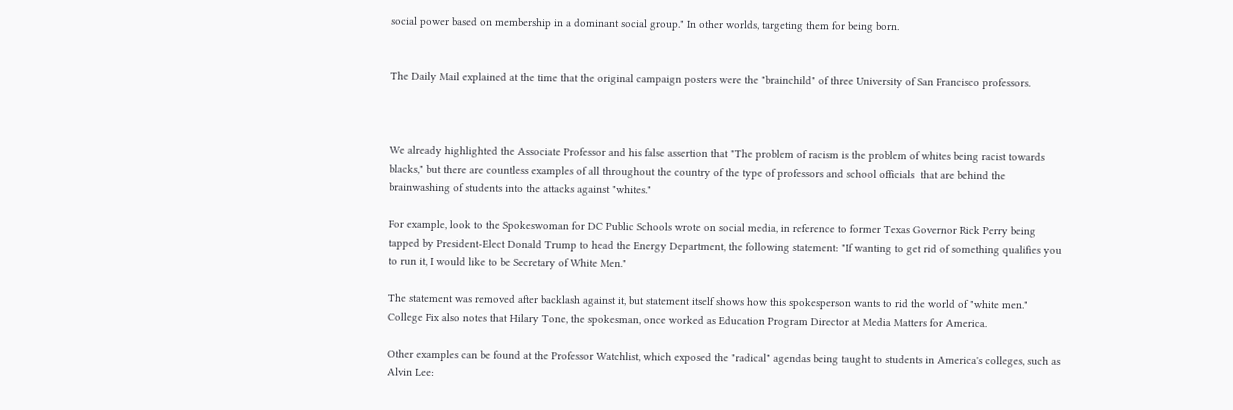social power based on membership in a dominant social group." In other worlds, targeting them for being born.


The Daily Mail explained at the time that the original campaign posters were the "brainchild" of three University of San Francisco professors.



We already highlighted the Associate Professor and his false assertion that "The problem of racism is the problem of whites being racist towards blacks," but there are countless examples of all throughout the country of the type of professors and school officials  that are behind the brainwashing of students into the attacks against "whites."

For example, look to the Spokeswoman for DC Public Schools wrote on social media, in reference to former Texas Governor Rick Perry being tapped by President-Elect Donald Trump to head the Energy Department, the following statement: "If wanting to get rid of something qualifies you to run it, I would like to be Secretary of White Men."

The statement was removed after backlash against it, but statement itself shows how this spokesperson wants to rid the world of "white men."  College Fix also notes that Hilary Tone, the spokesman, once worked as Education Program Director at Media Matters for America.

Other examples can be found at the Professor Watchlist, which exposed the "radical" agendas being taught to students in America's colleges, such as Alvin Lee: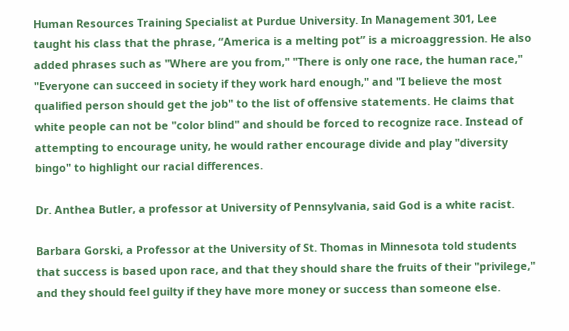Human Resources Training Specialist at Purdue University. In Management 301, Lee taught his class that the phrase, “America is a melting pot” is a microaggression. He also added phrases such as "Where are you from," "There is only one race, the human race," "Everyone can succeed in society if they work hard enough," and "I believe the most qualified person should get the job" to the list of offensive statements. He claims that white people can not be "color blind" and should be forced to recognize race. Instead of attempting to encourage unity, he would rather encourage divide and play "diversity bingo" to highlight our racial differences.

Dr. Anthea Butler, a professor at University of Pennsylvania, said God is a white racist.

Barbara Gorski, a Professor at the University of St. Thomas in Minnesota told students that success is based upon race, and that they should share the fruits of their "privilege," and they should feel guilty if they have more money or success than someone else.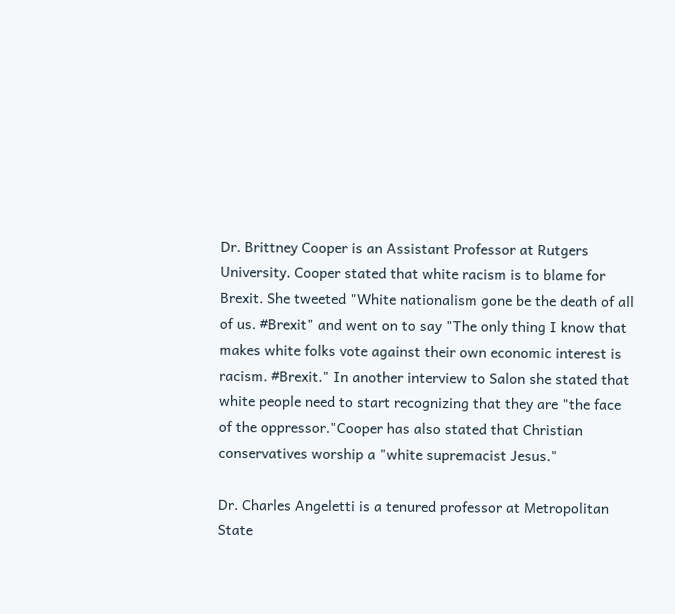Dr. Brittney Cooper is an Assistant Professor at Rutgers University. Cooper stated that white racism is to blame for Brexit. She tweeted "White nationalism gone be the death of all of us. #Brexit" and went on to say "The only thing I know that makes white folks vote against their own economic interest is racism. #Brexit." In another interview to Salon she stated that white people need to start recognizing that they are "the face of the oppressor."Cooper has also stated that Christian conservatives worship a "white supremacist Jesus."

Dr. Charles Angeletti is a tenured professor at Metropolitan State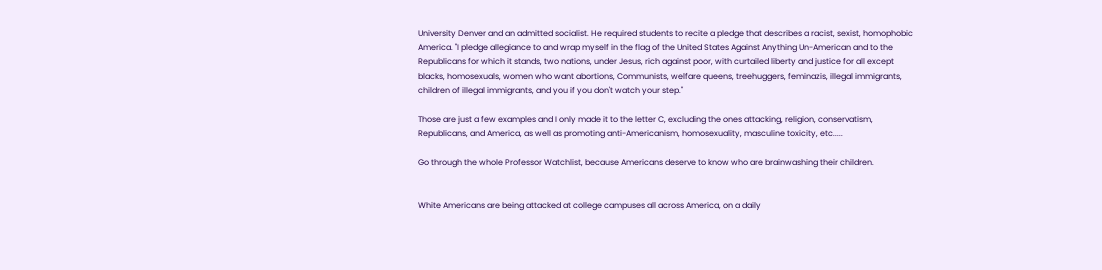University Denver and an admitted socialist. He required students to recite a pledge that describes a racist, sexist, homophobic America. "I pledge allegiance to and wrap myself in the flag of the United States Against Anything Un-American and to the Republicans for which it stands, two nations, under Jesus, rich against poor, with curtailed liberty and justice for all except blacks, homosexuals, women who want abortions, Communists, welfare queens, treehuggers, feminazis, illegal immigrants, children of illegal immigrants, and you if you don't watch your step."

Those are just a few examples and I only made it to the letter C, excluding the ones attacking, religion, conservatism, Republicans, and America, as well as promoting anti-Americanism, homosexuality, masculine toxicity, etc.....

Go through the whole Professor Watchlist, because Americans deserve to know who are brainwashing their children.


White Americans are being attacked at college campuses all across America, on a daily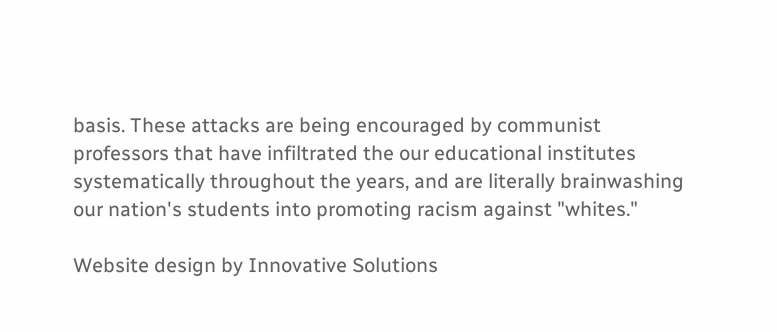basis. These attacks are being encouraged by communist professors that have infiltrated the our educational institutes systematically throughout the years, and are literally brainwashing our nation's students into promoting racism against "whites."

Website design by Innovative Solutions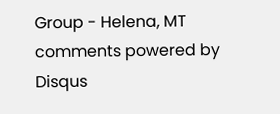Group - Helena, MT
comments powered by Disqus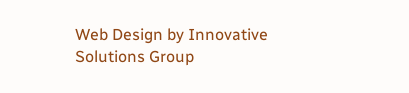Web Design by Innovative Solutions Group